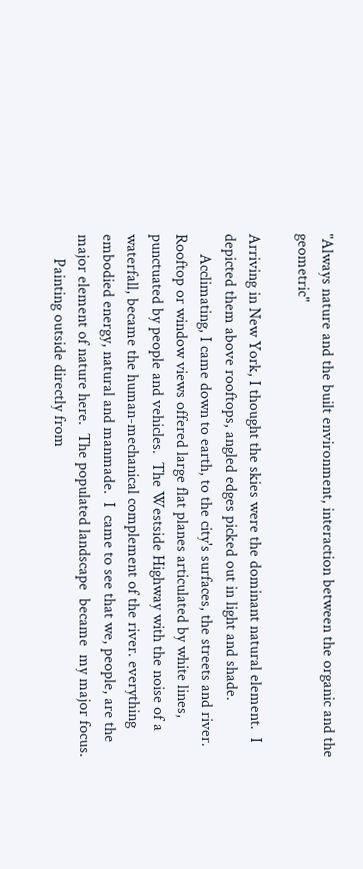"Always nature and the built environment, interaction between the organic and the geometric"

Arriving in New York, I thought the skies were the dominant natural element.  I depicted them above rooftops, angled edges picked out in light and shade.
     Acclimating, I came down to earth, to the city's surfaces, the streets and river.  Rooftop or window views offered large flat planes articulated by white lines, punctuated by people and vehicles.  The Westside Highway with the noise of a waterfall, became the human-mechanical complement of the river. everything embodied energy, natural and manmade.  I  came to see that we, people, are the major element of nature here.  The populated landscape  became  my major focus.
      Painting outside directly from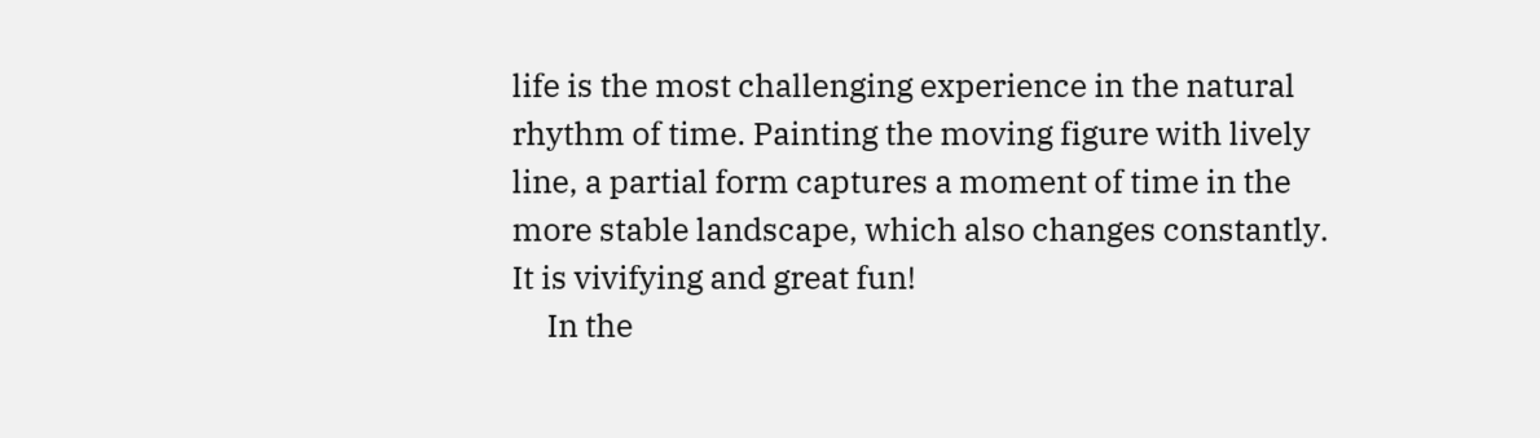life is the most challenging experience in the natural rhythm of time. Painting the moving figure with lively line, a partial form captures a moment of time in the more stable landscape, which also changes constantly. It is vivifying and great fun!
     In the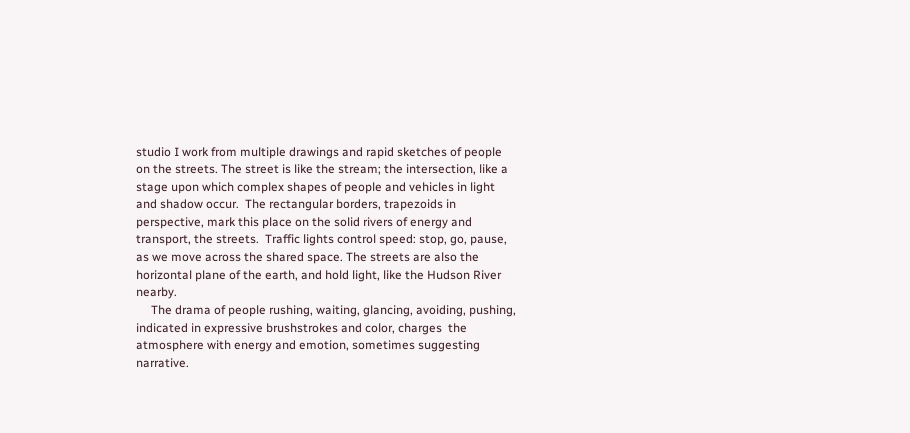studio I work from multiple drawings and rapid sketches of people on the streets. The street is like the stream; the intersection, like a stage upon which complex shapes of people and vehicles in light and shadow occur.  The rectangular borders, trapezoids in perspective, mark this place on the solid rivers of energy and transport, the streets.  Traffic lights control speed: stop, go, pause, as we move across the shared space. The streets are also the horizontal plane of the earth, and hold light, like the Hudson River nearby.
     The drama of people rushing, waiting, glancing, avoiding, pushing, indicated in expressive brushstrokes and color, charges  the atmosphere with energy and emotion, sometimes suggesting narrative.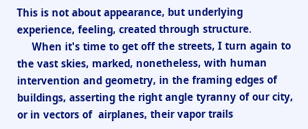This is not about appearance, but underlying experience, feeling, created through structure.
     When it's time to get off the streets, I turn again to the vast skies, marked, nonetheless, with human intervention and geometry, in the framing edges of buildings, asserting the right angle tyranny of our city, or in vectors of  airplanes, their vapor trails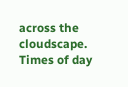across the cloudscape.  Times of day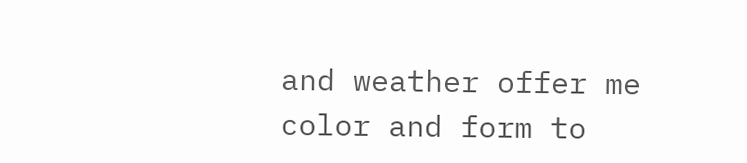and weather offer me color and form to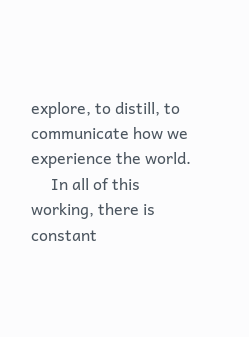explore, to distill, to communicate how we experience the world.
     In all of this working, there is constant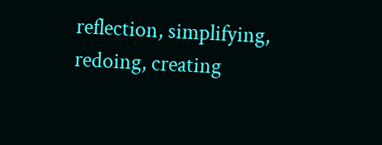reflection, simplifying, redoing, creating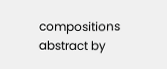compositions abstract by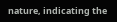nature, indicating the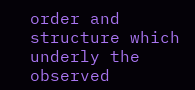order and structure which underly the observed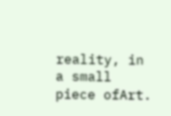reality, in a small piece ofArt.